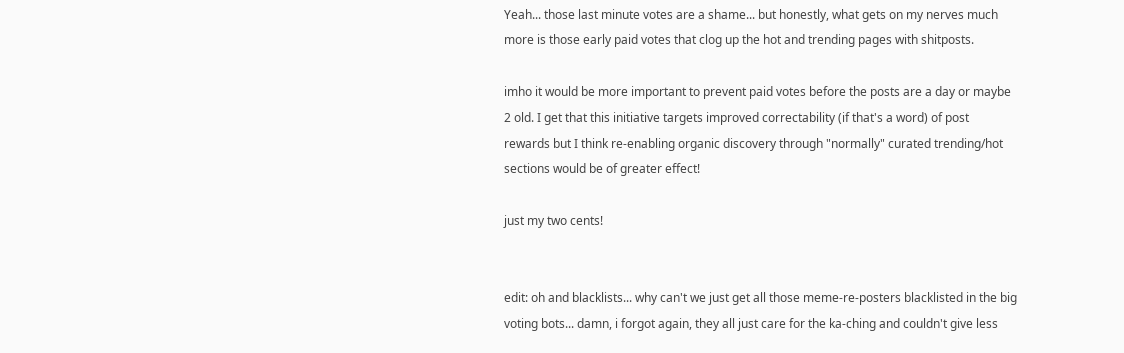Yeah... those last minute votes are a shame... but honestly, what gets on my nerves much more is those early paid votes that clog up the hot and trending pages with shitposts.

imho it would be more important to prevent paid votes before the posts are a day or maybe 2 old. I get that this initiative targets improved correctability (if that's a word) of post rewards but I think re-enabling organic discovery through "normally" curated trending/hot sections would be of greater effect!

just my two cents!


edit: oh and blacklists... why can't we just get all those meme-re-posters blacklisted in the big voting bots... damn, i forgot again, they all just care for the ka-ching and couldn't give less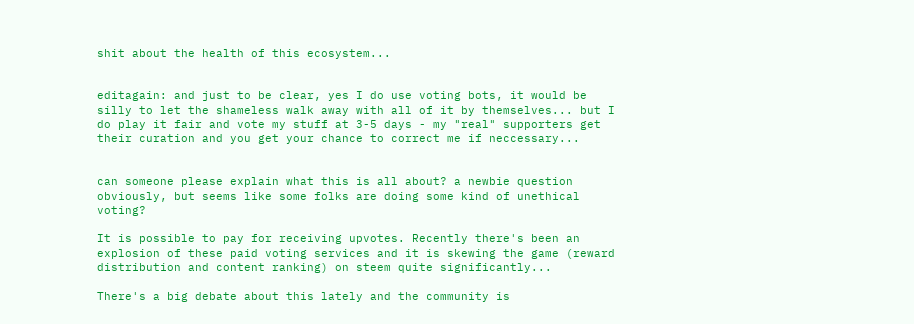shit about the health of this ecosystem...


editagain: and just to be clear, yes I do use voting bots, it would be silly to let the shameless walk away with all of it by themselves... but I do play it fair and vote my stuff at 3-5 days - my "real" supporters get their curation and you get your chance to correct me if neccessary...


can someone please explain what this is all about? a newbie question obviously, but seems like some folks are doing some kind of unethical voting?

It is possible to pay for receiving upvotes. Recently there's been an explosion of these paid voting services and it is skewing the game (reward distribution and content ranking) on steem quite significantly...

There's a big debate about this lately and the community is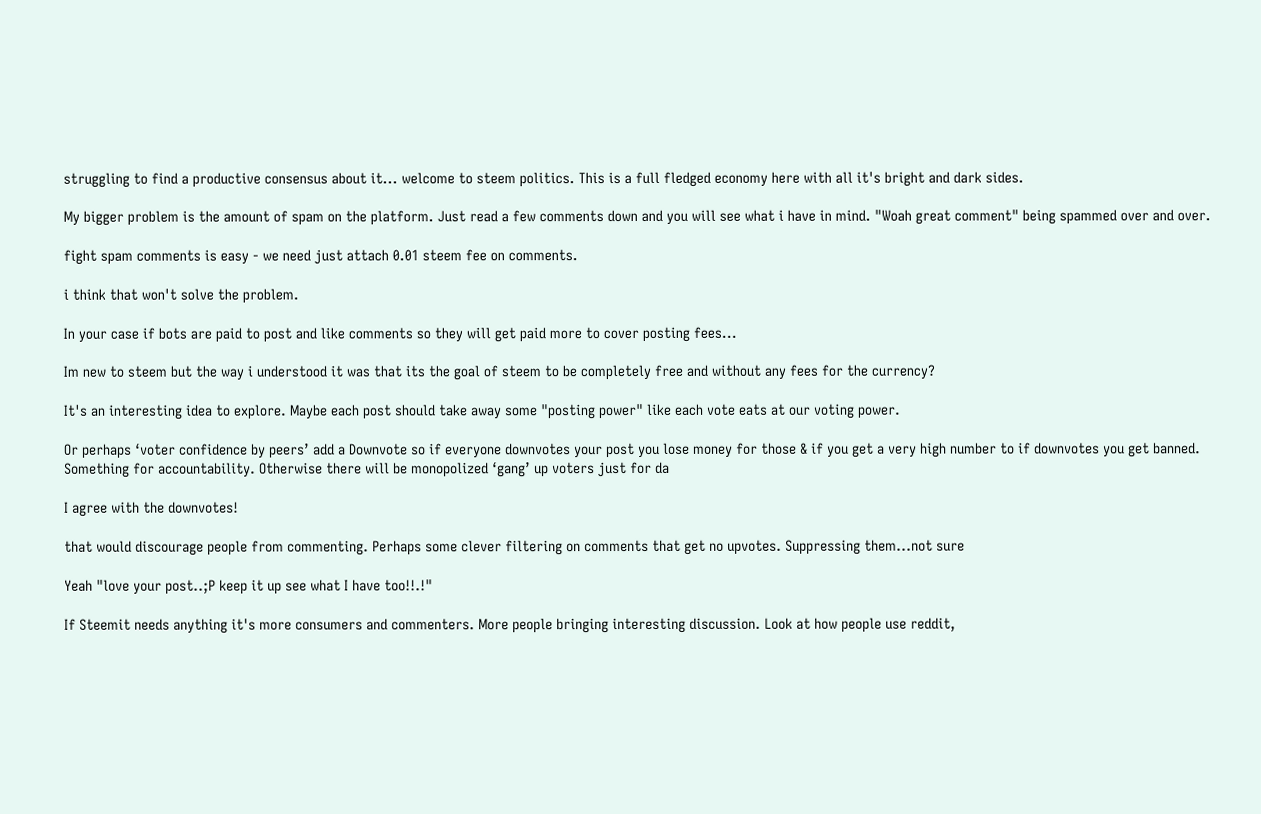struggling to find a productive consensus about it... welcome to steem politics. This is a full fledged economy here with all it's bright and dark sides.

My bigger problem is the amount of spam on the platform. Just read a few comments down and you will see what i have in mind. "Woah great comment" being spammed over and over.

fight spam comments is easy - we need just attach 0.01 steem fee on comments.

i think that won't solve the problem.

In your case if bots are paid to post and like comments so they will get paid more to cover posting fees...

Im new to steem but the way i understood it was that its the goal of steem to be completely free and without any fees for the currency?

It's an interesting idea to explore. Maybe each post should take away some "posting power" like each vote eats at our voting power.

Or perhaps ‘voter confidence by peers’ add a Downvote so if everyone downvotes your post you lose money for those & if you get a very high number to if downvotes you get banned. Something for accountability. Otherwise there will be monopolized ‘gang’ up voters just for da

I agree with the downvotes!

that would discourage people from commenting. Perhaps some clever filtering on comments that get no upvotes. Suppressing them...not sure

Yeah "love your post..;P keep it up see what I have too!!.!"

If Steemit needs anything it's more consumers and commenters. More people bringing interesting discussion. Look at how people use reddit,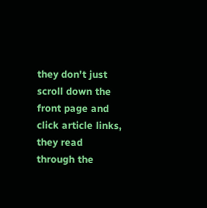they don't just scroll down the front page and click article links, they read through the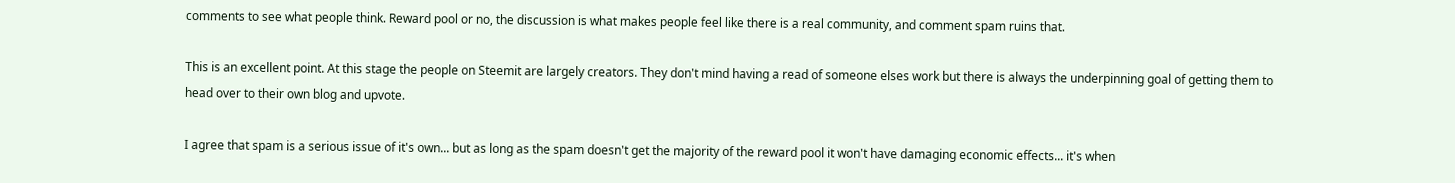comments to see what people think. Reward pool or no, the discussion is what makes people feel like there is a real community, and comment spam ruins that.

This is an excellent point. At this stage the people on Steemit are largely creators. They don't mind having a read of someone elses work but there is always the underpinning goal of getting them to head over to their own blog and upvote.

I agree that spam is a serious issue of it's own... but as long as the spam doesn't get the majority of the reward pool it won't have damaging economic effects... it's when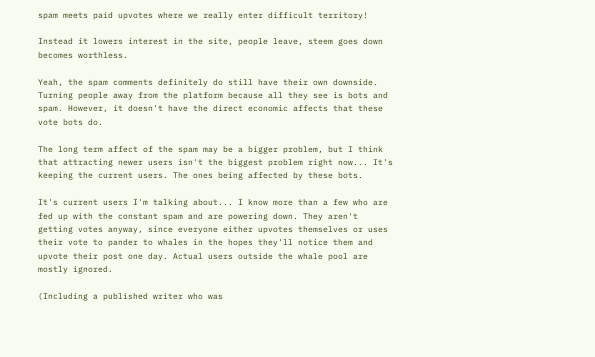spam meets paid upvotes where we really enter difficult territory!

Instead it lowers interest in the site, people leave, steem goes down becomes worthless.

Yeah, the spam comments definitely do still have their own downside. Turning people away from the platform because all they see is bots and spam. However, it doesn't have the direct economic affects that these vote bots do.

The long term affect of the spam may be a bigger problem, but I think that attracting newer users isn't the biggest problem right now... It's keeping the current users. The ones being affected by these bots.

It's current users I'm talking about... I know more than a few who are fed up with the constant spam and are powering down. They aren't getting votes anyway, since everyone either upvotes themselves or uses their vote to pander to whales in the hopes they'll notice them and upvote their post one day. Actual users outside the whale pool are mostly ignored.

(Including a published writer who was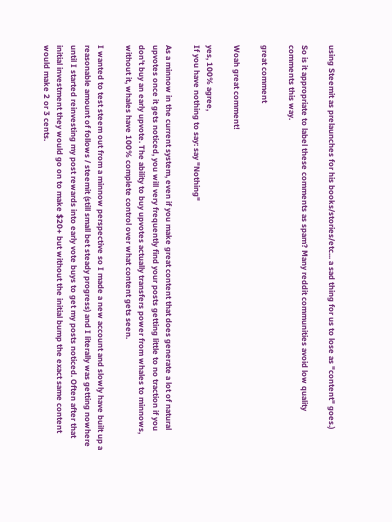using Steemit as prelaunches for his books/stories/etc... a sad thing for us to lose as "content" goes.)

So is it appropriate to label these comments as spam? Many reddit communities avoid low quality comments this way.

great comment

Woah great comment!

yes, 100% agree,
If you have nothing to say: say "Nothing"

As a minnow in the current system, even if you make great content that does generate a lot of natural upvotes once it gets noticed, you will very frequently find your posts getting little to no traction if you don't buy an early upvote. The ability to buy upvotes actually transfers power from whales to minnows, without it, whales have 100% complete control over what content gets seen.

I wanted to test steem out from a minnow perspective so I made a new account and slowly have built up a reasonable amount of follows / steemit (still small bet steady progress) and I literally was getting nowhere until I started reinvesting my post rewards into early vote buys to get my posts noticed. Often after that initial investment they would go on to make $20+ but without the initial bump the exact same content would make 2 or 3 cents.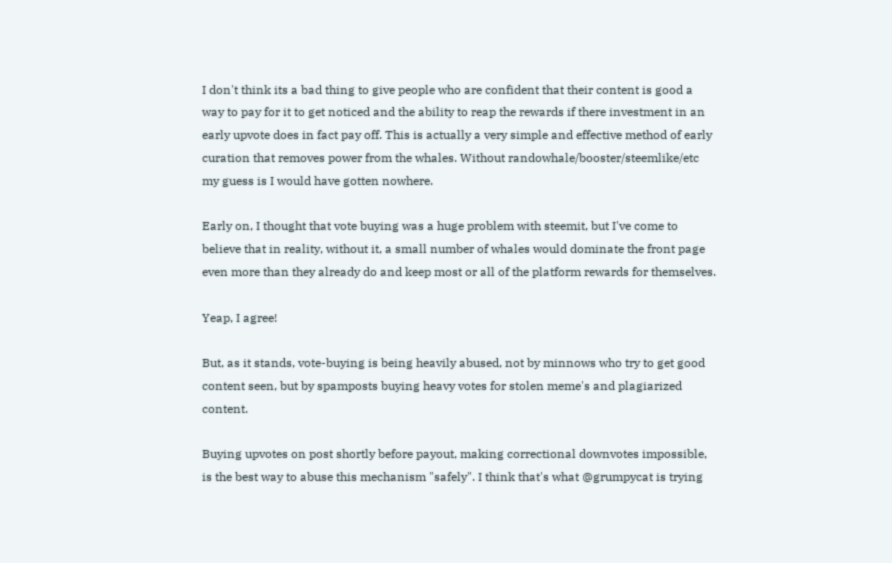I don't think its a bad thing to give people who are confident that their content is good a way to pay for it to get noticed and the ability to reap the rewards if there investment in an early upvote does in fact pay off. This is actually a very simple and effective method of early curation that removes power from the whales. Without randowhale/booster/steemlike/etc my guess is I would have gotten nowhere.

Early on, I thought that vote buying was a huge problem with steemit, but I've come to believe that in reality, without it, a small number of whales would dominate the front page even more than they already do and keep most or all of the platform rewards for themselves.

Yeap, I agree!

But, as it stands, vote-buying is being heavily abused, not by minnows who try to get good content seen, but by spamposts buying heavy votes for stolen meme's and plagiarized content.

Buying upvotes on post shortly before payout, making correctional downvotes impossible, is the best way to abuse this mechanism "safely". I think that's what @grumpycat is trying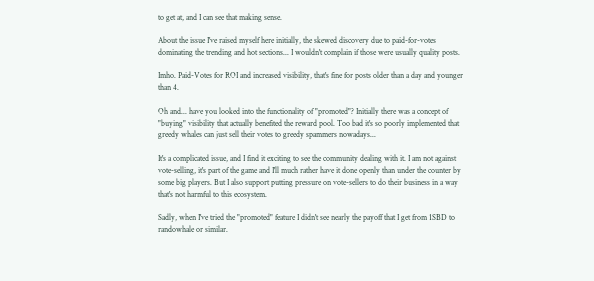to get at, and I can see that making sense.

About the issue I've raised myself here initially, the skewed discovery due to paid-for-votes dominating the trending and hot sections... I wouldn't complain if those were usually quality posts.

Imho. Paid-Votes for ROI and increased visibility, that's fine for posts older than a day and younger than 4.

Oh and... have you looked into the functionality of "promoted"? Initially there was a concept of "buying" visibility that actually benefited the reward pool. Too bad it's so poorly implemented that greedy whales can just sell their votes to greedy spammers nowadays...

It's a complicated issue, and I find it exciting to see the community dealing with it. I am not against vote-selling, it's part of the game and I'll much rather have it done openly than under the counter by some big players. But I also support putting pressure on vote-sellers to do their business in a way that's not harmful to this ecosystem.

Sadly, when I've tried the "promoted" feature I didn't see nearly the payoff that I get from 1SBD to randowhale or similar.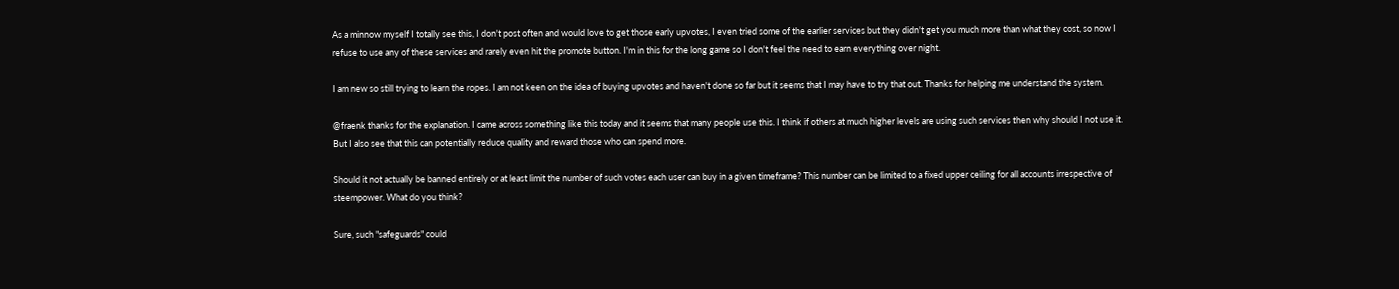As a minnow myself I totally see this, I don't post often and would love to get those early upvotes, I even tried some of the earlier services but they didn't get you much more than what they cost, so now I refuse to use any of these services and rarely even hit the promote button. I'm in this for the long game so I don't feel the need to earn everything over night.

I am new so still trying to learn the ropes. I am not keen on the idea of buying upvotes and haven't done so far but it seems that I may have to try that out. Thanks for helping me understand the system.

@fraenk thanks for the explanation. I came across something like this today and it seems that many people use this. I think if others at much higher levels are using such services then why should I not use it. But I also see that this can potentially reduce quality and reward those who can spend more.

Should it not actually be banned entirely or at least limit the number of such votes each user can buy in a given timeframe? This number can be limited to a fixed upper ceiling for all accounts irrespective of steempower. What do you think?

Sure, such "safeguards" could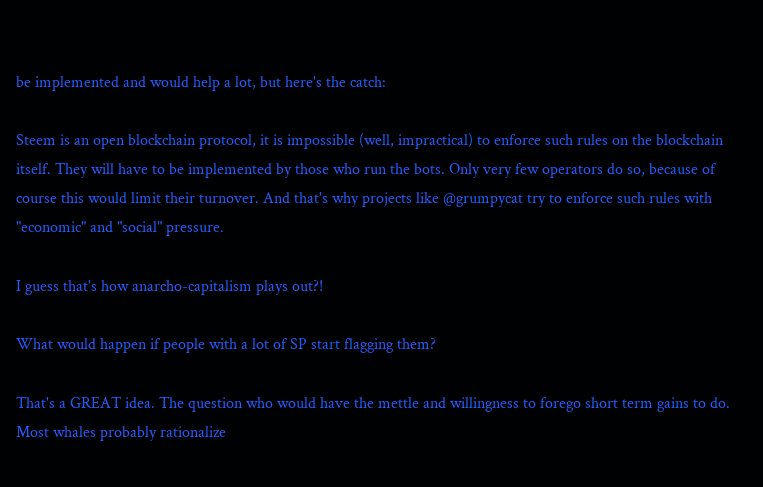be implemented and would help a lot, but here's the catch:

Steem is an open blockchain protocol, it is impossible (well, impractical) to enforce such rules on the blockchain itself. They will have to be implemented by those who run the bots. Only very few operators do so, because of course this would limit their turnover. And that's why projects like @grumpycat try to enforce such rules with "economic" and "social" pressure.

I guess that's how anarcho-capitalism plays out?!

What would happen if people with a lot of SP start flagging them?

That's a GREAT idea. The question who would have the mettle and willingness to forego short term gains to do. Most whales probably rationalize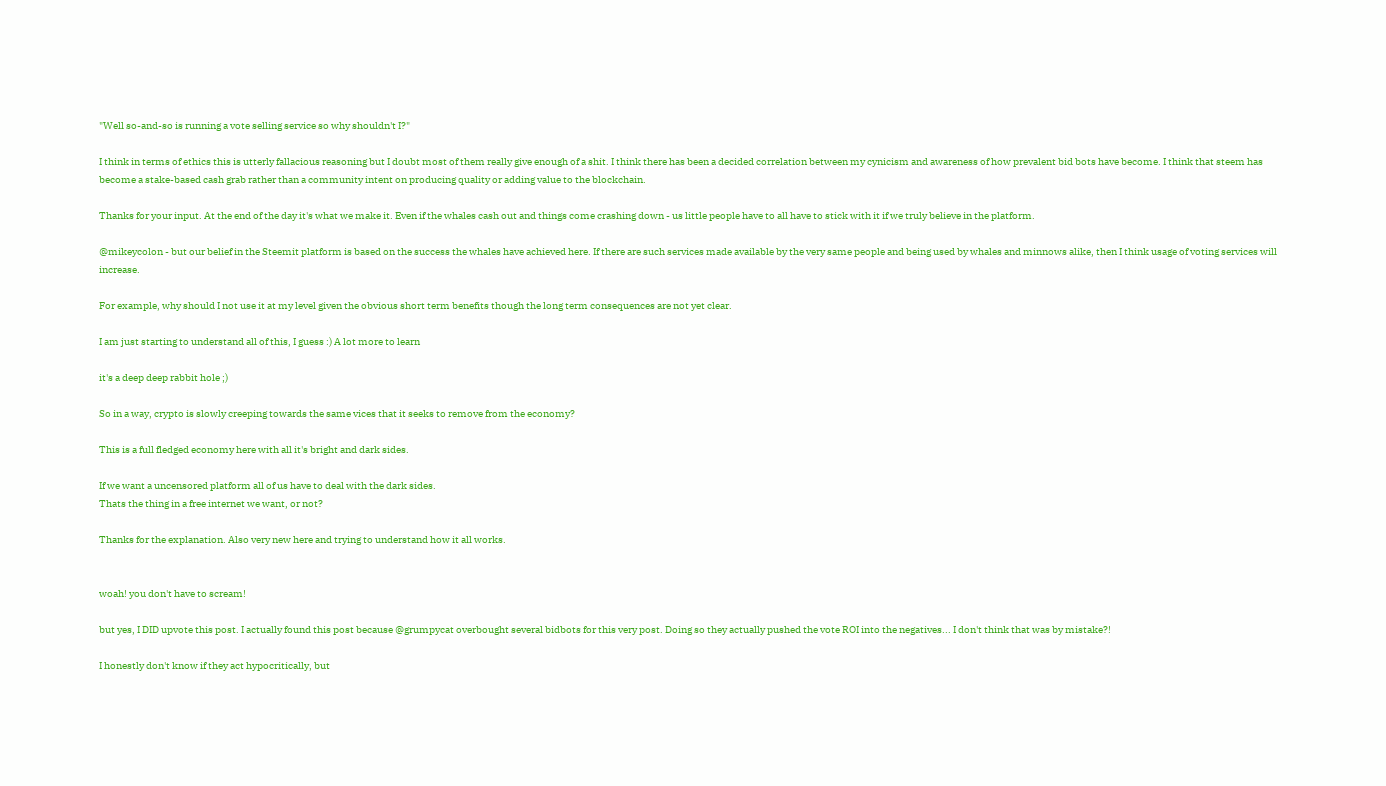"Well so-and-so is running a vote selling service so why shouldn't I?"

I think in terms of ethics this is utterly fallacious reasoning but I doubt most of them really give enough of a shit. I think there has been a decided correlation between my cynicism and awareness of how prevalent bid bots have become. I think that steem has become a stake-based cash grab rather than a community intent on producing quality or adding value to the blockchain.

Thanks for your input. At the end of the day it's what we make it. Even if the whales cash out and things come crashing down - us little people have to all have to stick with it if we truly believe in the platform.

@mikeycolon - but our belief in the Steemit platform is based on the success the whales have achieved here. If there are such services made available by the very same people and being used by whales and minnows alike, then I think usage of voting services will increase.

For example, why should I not use it at my level given the obvious short term benefits though the long term consequences are not yet clear.

I am just starting to understand all of this, I guess :) A lot more to learn

it's a deep deep rabbit hole ;)

So in a way, crypto is slowly creeping towards the same vices that it seeks to remove from the economy?

This is a full fledged economy here with all it's bright and dark sides.

If we want a uncensored platform all of us have to deal with the dark sides.
Thats the thing in a free internet we want, or not?

Thanks for the explanation. Also very new here and trying to understand how it all works.


woah! you don't have to scream!

but yes, I DID upvote this post. I actually found this post because @grumpycat overbought several bidbots for this very post. Doing so they actually pushed the vote ROI into the negatives... I don't think that was by mistake?!

I honestly don't know if they act hypocritically, but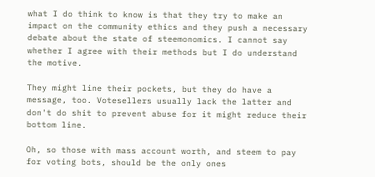what I do think to know is that they try to make an impact on the community ethics and they push a necessary debate about the state of steemonomics. I cannot say whether I agree with their methods but I do understand the motive.

They might line their pockets, but they do have a message, too. Votesellers usually lack the latter and don't do shit to prevent abuse for it might reduce their bottom line.

Oh, so those with mass account worth, and steem to pay for voting bots, should be the only ones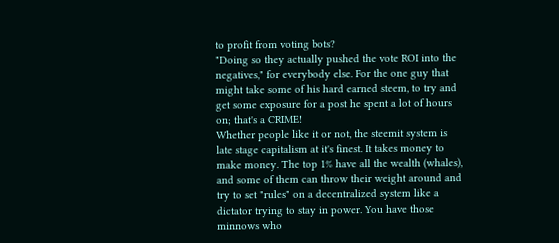to profit from voting bots?
"Doing so they actually pushed the vote ROI into the negatives," for everybody else. For the one guy that might take some of his hard earned steem, to try and get some exposure for a post he spent a lot of hours on; that's a CRIME!
Whether people like it or not, the steemit system is late stage capitalism at it's finest. It takes money to make money. The top 1% have all the wealth (whales), and some of them can throw their weight around and try to set "rules" on a decentralized system like a dictator trying to stay in power. You have those minnows who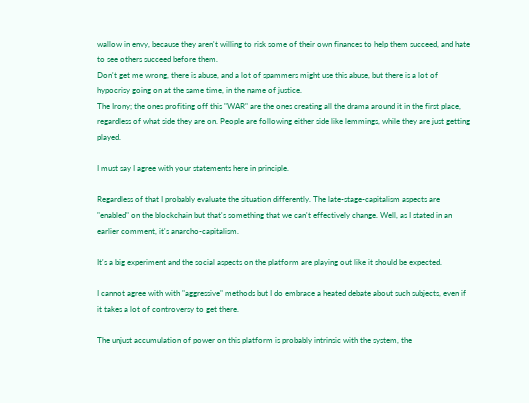wallow in envy, because they aren't willing to risk some of their own finances to help them succeed, and hate to see others succeed before them.
Don't get me wrong, there is abuse, and a lot of spammers might use this abuse, but there is a lot of hypocrisy going on at the same time, in the name of justice.
The Irony; the ones profiting off this "WAR" are the ones creating all the drama around it in the first place, regardless of what side they are on. People are following either side like lemmings, while they are just getting played.

I must say I agree with your statements here in principle.

Regardless of that I probably evaluate the situation differently. The late-stage-capitalism aspects are "enabled" on the blockchain but that's something that we can't effectively change. Well, as I stated in an earlier comment, it's anarcho-capitalism.

It's a big experiment and the social aspects on the platform are playing out like it should be expected.

I cannot agree with with "aggressive" methods but I do embrace a heated debate about such subjects, even if it takes a lot of controversy to get there.

The unjust accumulation of power on this platform is probably intrinsic with the system, the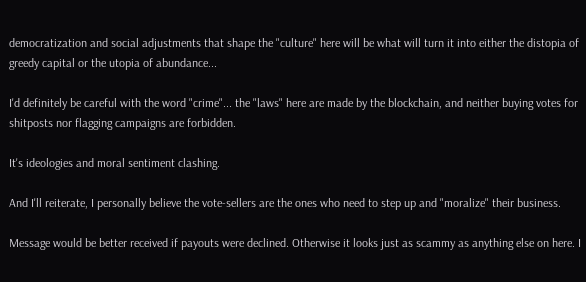democratization and social adjustments that shape the "culture" here will be what will turn it into either the distopia of greedy capital or the utopia of abundance...

I'd definitely be careful with the word "crime"... the "laws" here are made by the blockchain, and neither buying votes for shitposts nor flagging campaigns are forbidden.

It's ideologies and moral sentiment clashing.

And I'll reiterate, I personally believe the vote-sellers are the ones who need to step up and "moralize" their business.

Message would be better received if payouts were declined. Otherwise it looks just as scammy as anything else on here. I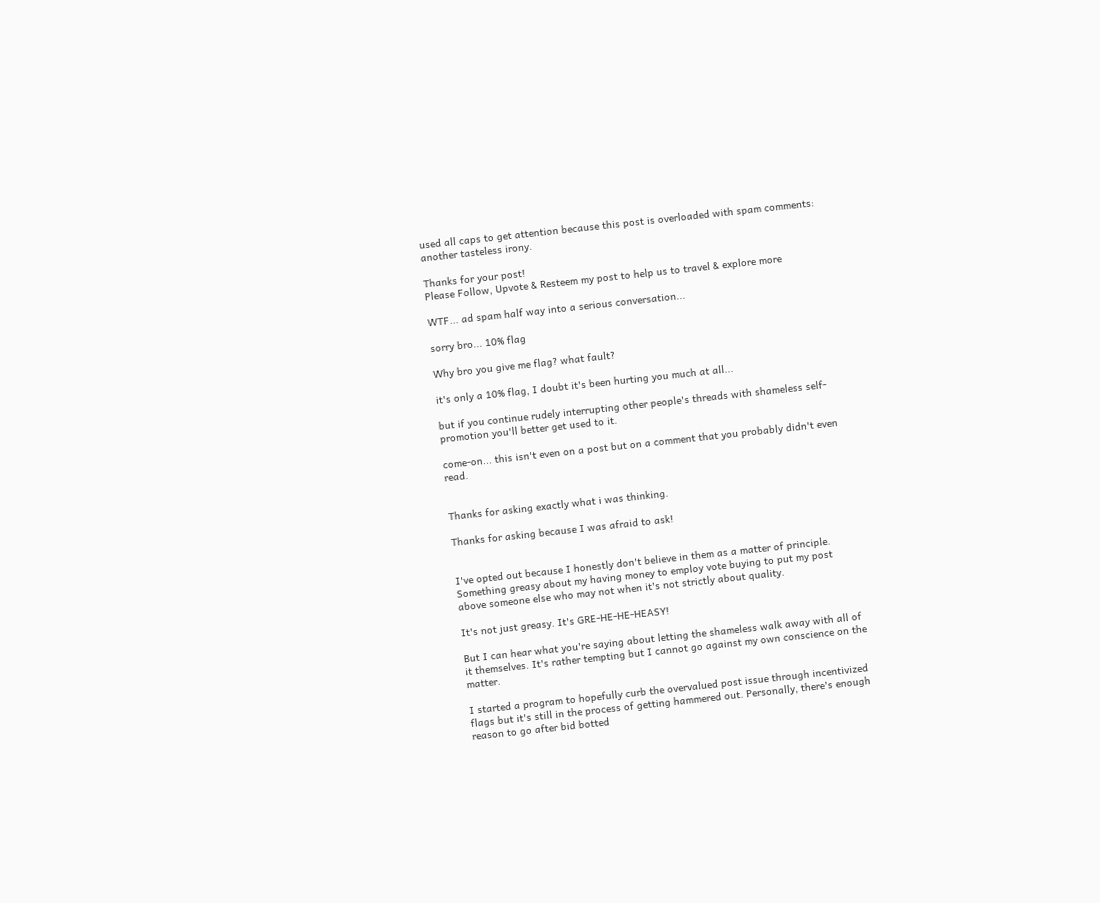used all caps to get attention because this post is overloaded with spam comments: another tasteless irony.

Thanks for your post!
Please Follow, Upvote & Resteem my post to help us to travel & explore more

WTF... ad spam half way into a serious conversation...

sorry bro... 10% flag

Why bro you give me flag? what fault?

it's only a 10% flag, I doubt it's been hurting you much at all...

but if you continue rudely interrupting other people's threads with shameless self-promotion you'll better get used to it.

come-on... this isn't even on a post but on a comment that you probably didn't even read.


Thanks for asking exactly what i was thinking.

Thanks for asking because I was afraid to ask!


I've opted out because I honestly don't believe in them as a matter of principle. Something greasy about my having money to employ vote buying to put my post above someone else who may not when it's not strictly about quality.

It's not just greasy. It's GRE-HE-HE-HEASY!

But I can hear what you're saying about letting the shameless walk away with all of it themselves. It's rather tempting but I cannot go against my own conscience on the matter.

I started a program to hopefully curb the overvalued post issue through incentivized flags but it's still in the process of getting hammered out. Personally, there's enough reason to go after bid botted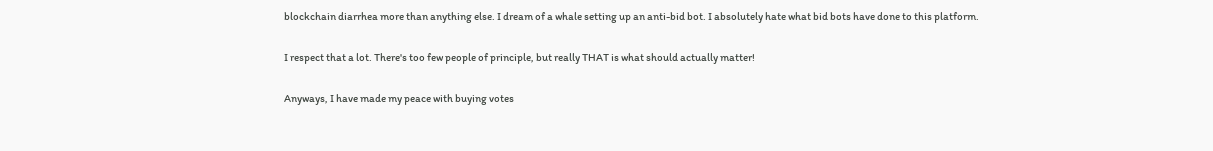blockchain diarrhea more than anything else. I dream of a whale setting up an anti-bid bot. I absolutely hate what bid bots have done to this platform.

I respect that a lot. There's too few people of principle, but really THAT is what should actually matter!

Anyways, I have made my peace with buying votes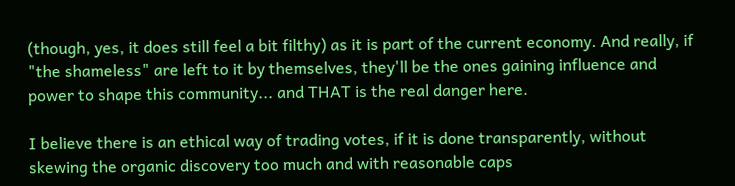(though, yes, it does still feel a bit filthy) as it is part of the current economy. And really, if "the shameless" are left to it by themselves, they'll be the ones gaining influence and power to shape this community... and THAT is the real danger here.

I believe there is an ethical way of trading votes, if it is done transparently, without skewing the organic discovery too much and with reasonable caps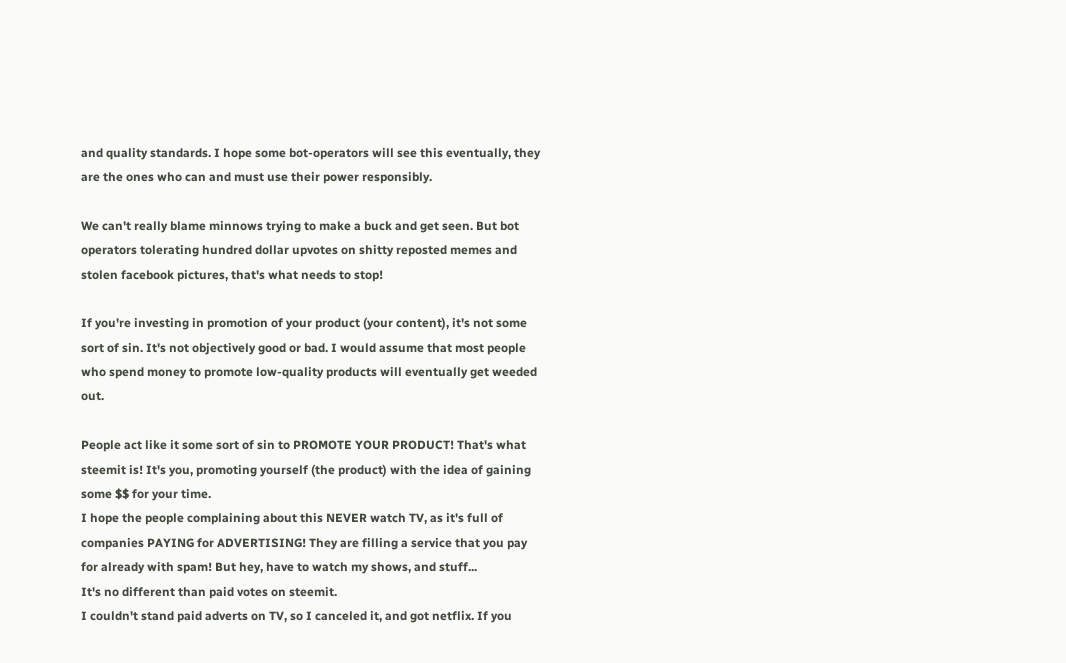and quality standards. I hope some bot-operators will see this eventually, they are the ones who can and must use their power responsibly.

We can't really blame minnows trying to make a buck and get seen. But bot operators tolerating hundred dollar upvotes on shitty reposted memes and stolen facebook pictures, that's what needs to stop!

If you're investing in promotion of your product (your content), it's not some sort of sin. It's not objectively good or bad. I would assume that most people who spend money to promote low-quality products will eventually get weeded out.

People act like it some sort of sin to PROMOTE YOUR PRODUCT! That's what steemit is! It's you, promoting yourself (the product) with the idea of gaining some $$ for your time.
I hope the people complaining about this NEVER watch TV, as it's full of companies PAYING for ADVERTISING! They are filling a service that you pay for already with spam! But hey, have to watch my shows, and stuff...
It's no different than paid votes on steemit.
I couldn't stand paid adverts on TV, so I canceled it, and got netflix. If you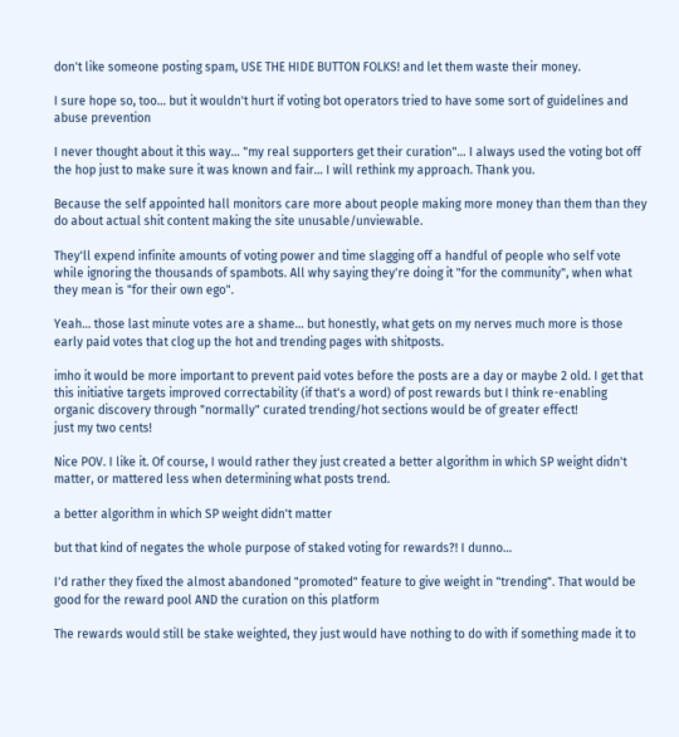don't like someone posting spam, USE THE HIDE BUTTON FOLKS! and let them waste their money.

I sure hope so, too... but it wouldn't hurt if voting bot operators tried to have some sort of guidelines and abuse prevention

I never thought about it this way... "my real supporters get their curation"... I always used the voting bot off the hop just to make sure it was known and fair... I will rethink my approach. Thank you.

Because the self appointed hall monitors care more about people making more money than them than they do about actual shit content making the site unusable/unviewable.

They'll expend infinite amounts of voting power and time slagging off a handful of people who self vote while ignoring the thousands of spambots. All why saying they're doing it "for the community", when what they mean is "for their own ego".

Yeah... those last minute votes are a shame... but honestly, what gets on my nerves much more is those early paid votes that clog up the hot and trending pages with shitposts.

imho it would be more important to prevent paid votes before the posts are a day or maybe 2 old. I get that this initiative targets improved correctability (if that's a word) of post rewards but I think re-enabling organic discovery through "normally" curated trending/hot sections would be of greater effect!
just my two cents!

Nice POV. I like it. Of course, I would rather they just created a better algorithm in which SP weight didn't matter, or mattered less when determining what posts trend.

a better algorithm in which SP weight didn't matter

but that kind of negates the whole purpose of staked voting for rewards?! I dunno...

I'd rather they fixed the almost abandoned "promoted" feature to give weight in "trending". That would be good for the reward pool AND the curation on this platform

The rewards would still be stake weighted, they just would have nothing to do with if something made it to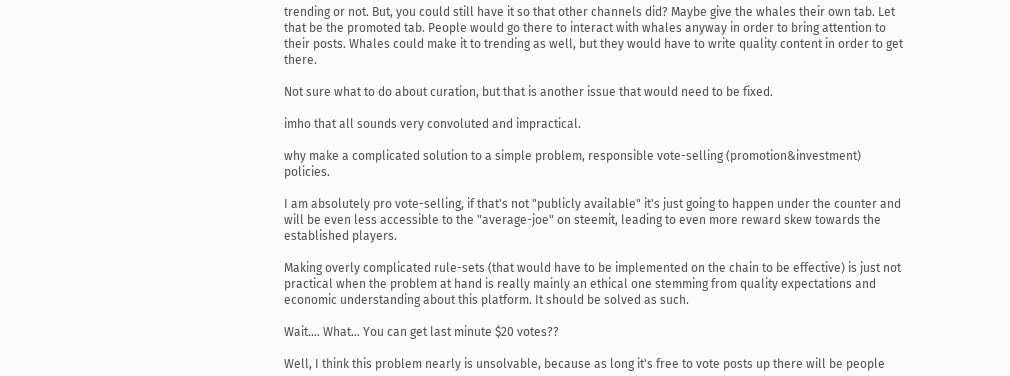trending or not. But, you could still have it so that other channels did? Maybe give the whales their own tab. Let that be the promoted tab. People would go there to interact with whales anyway in order to bring attention to their posts. Whales could make it to trending as well, but they would have to write quality content in order to get there.

Not sure what to do about curation, but that is another issue that would need to be fixed.

imho that all sounds very convoluted and impractical.

why make a complicated solution to a simple problem, responsible vote-selling (promotion&investment) policies.

I am absolutely pro vote-selling, if that's not "publicly available" it's just going to happen under the counter and will be even less accessible to the "average-joe" on steemit, leading to even more reward skew towards the established players.

Making overly complicated rule-sets (that would have to be implemented on the chain to be effective) is just not practical when the problem at hand is really mainly an ethical one stemming from quality expectations and economic understanding about this platform. It should be solved as such.

Wait.... What... You can get last minute $20 votes??

Well, I think this problem nearly is unsolvable, because as long it's free to vote posts up there will be people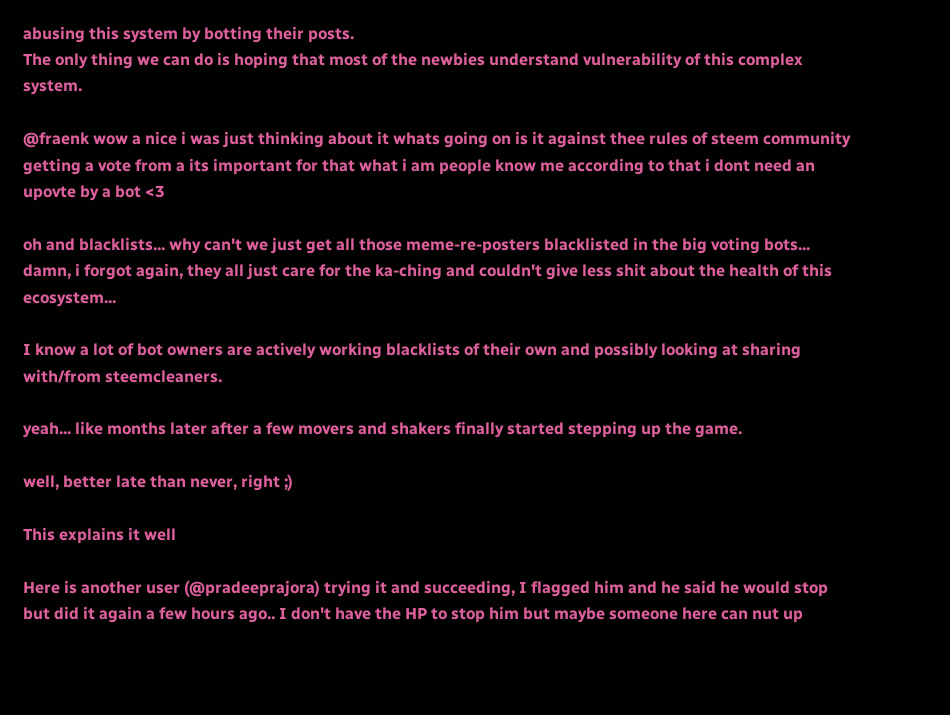abusing this system by botting their posts.
The only thing we can do is hoping that most of the newbies understand vulnerability of this complex system.

@fraenk wow a nice i was just thinking about it whats going on is it against thee rules of steem community getting a vote from a its important for that what i am people know me according to that i dont need an upovte by a bot <3

oh and blacklists... why can't we just get all those meme-re-posters blacklisted in the big voting bots... damn, i forgot again, they all just care for the ka-ching and couldn't give less shit about the health of this ecosystem...

I know a lot of bot owners are actively working blacklists of their own and possibly looking at sharing with/from steemcleaners.

yeah... like months later after a few movers and shakers finally started stepping up the game.

well, better late than never, right ;)

This explains it well

Here is another user (@pradeeprajora) trying it and succeeding, I flagged him and he said he would stop but did it again a few hours ago.. I don't have the HP to stop him but maybe someone here can nut up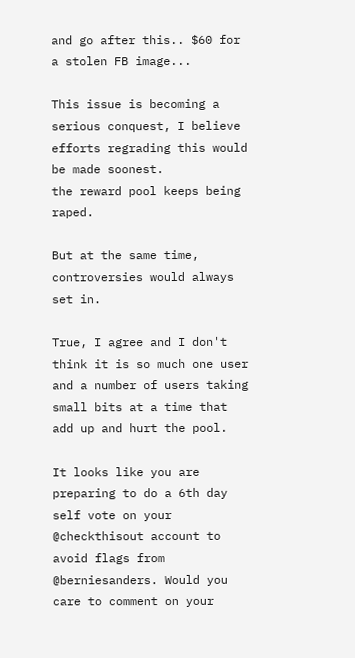and go after this.. $60 for a stolen FB image...

This issue is becoming a serious conquest, I believe efforts regrading this would be made soonest.
the reward pool keeps being raped.

But at the same time, controversies would always set in.

True, I agree and I don't think it is so much one user and a number of users taking small bits at a time that add up and hurt the pool.

It looks like you are preparing to do a 6th day self vote on your @checkthisout account to avoid flags from @berniesanders. Would you care to comment on your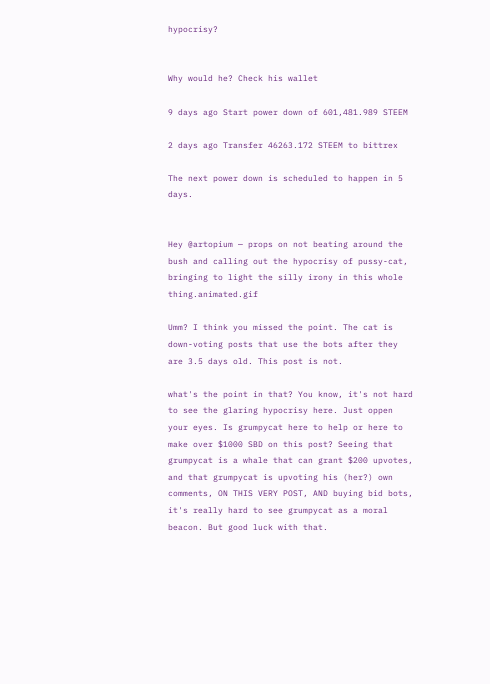hypocrisy?


Why would he? Check his wallet

9 days ago Start power down of 601,481.989 STEEM

2 days ago Transfer 46263.172 STEEM to bittrex

The next power down is scheduled to happen in 5 days.


Hey @artopium — props on not beating around the bush and calling out the hypocrisy of pussy-cat, bringing to light the silly irony in this whole thing.animated.gif

Umm? I think you missed the point. The cat is down-voting posts that use the bots after they are 3.5 days old. This post is not.

what's the point in that? You know, it's not hard to see the glaring hypocrisy here. Just oppen your eyes. Is grumpycat here to help or here to make over $1000 SBD on this post? Seeing that grumpycat is a whale that can grant $200 upvotes, and that grumpycat is upvoting his (her?) own comments, ON THIS VERY POST, AND buying bid bots, it's really hard to see grumpycat as a moral beacon. But good luck with that.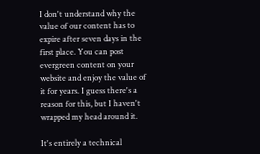I don't understand why the value of our content has to expire after seven days in the first place. You can post evergreen content on your website and enjoy the value of it for years. I guess there's a reason for this, but I haven't wrapped my head around it.

It's entirely a technical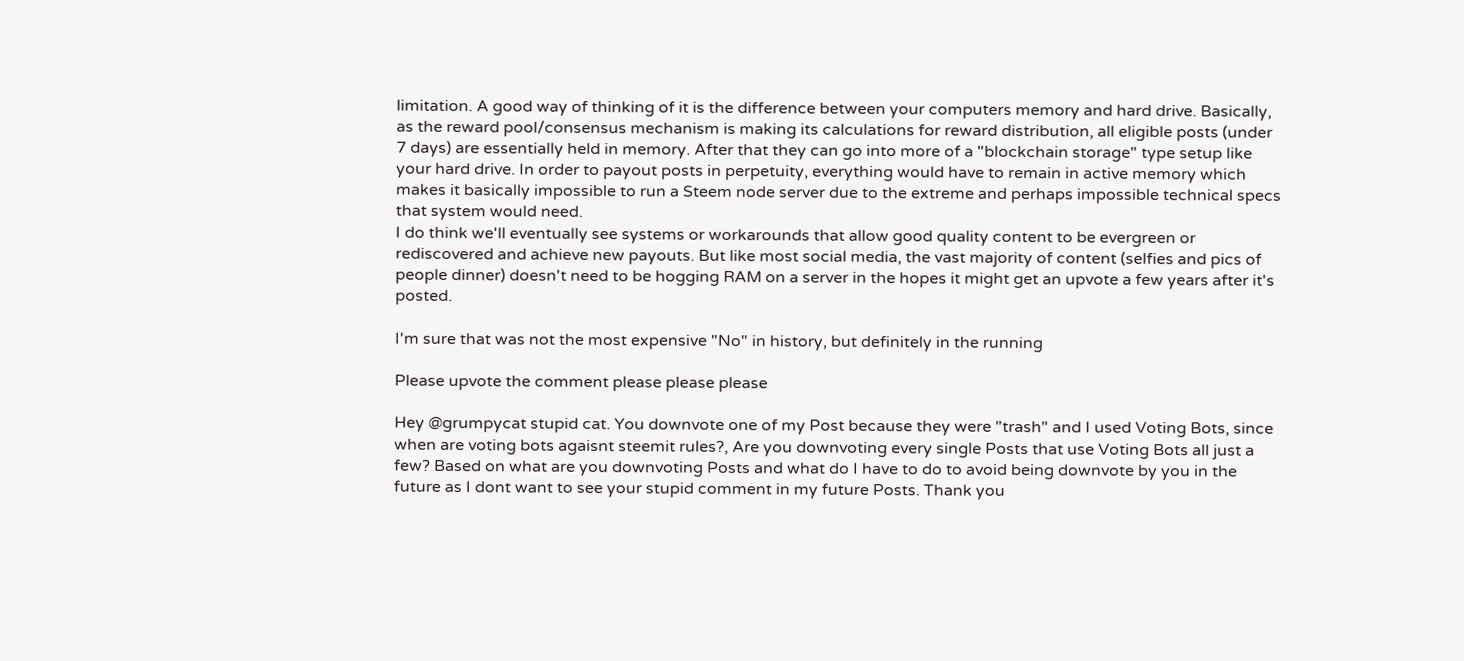limitation. A good way of thinking of it is the difference between your computers memory and hard drive. Basically, as the reward pool/consensus mechanism is making its calculations for reward distribution, all eligible posts (under 7 days) are essentially held in memory. After that they can go into more of a "blockchain storage" type setup like your hard drive. In order to payout posts in perpetuity, everything would have to remain in active memory which makes it basically impossible to run a Steem node server due to the extreme and perhaps impossible technical specs that system would need.
I do think we'll eventually see systems or workarounds that allow good quality content to be evergreen or rediscovered and achieve new payouts. But like most social media, the vast majority of content (selfies and pics of people dinner) doesn't need to be hogging RAM on a server in the hopes it might get an upvote a few years after it's posted.

I'm sure that was not the most expensive "No" in history, but definitely in the running

Please upvote the comment please please please

Hey @grumpycat stupid cat. You downvote one of my Post because they were "trash" and I used Voting Bots, since when are voting bots agaisnt steemit rules?, Are you downvoting every single Posts that use Voting Bots all just a few? Based on what are you downvoting Posts and what do I have to do to avoid being downvote by you in the future as I dont want to see your stupid comment in my future Posts. Thank you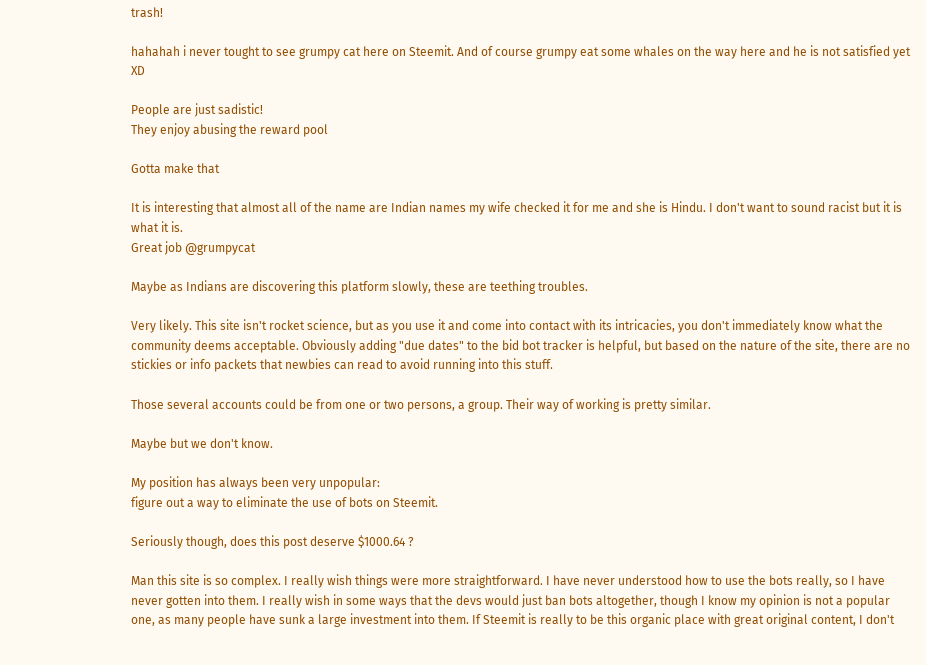trash!

hahahah i never tought to see grumpy cat here on Steemit. And of course grumpy eat some whales on the way here and he is not satisfied yet XD

People are just sadistic!
They enjoy abusing the reward pool

Gotta make that

It is interesting that almost all of the name are Indian names my wife checked it for me and she is Hindu. I don't want to sound racist but it is what it is.
Great job @grumpycat

Maybe as Indians are discovering this platform slowly, these are teething troubles.

Very likely. This site isn't rocket science, but as you use it and come into contact with its intricacies, you don't immediately know what the community deems acceptable. Obviously adding "due dates" to the bid bot tracker is helpful, but based on the nature of the site, there are no stickies or info packets that newbies can read to avoid running into this stuff.

Those several accounts could be from one or two persons, a group. Their way of working is pretty similar.

Maybe but we don't know.

My position has always been very unpopular:
figure out a way to eliminate the use of bots on Steemit.

Seriously though, does this post deserve $1000.64 ?

Man this site is so complex. I really wish things were more straightforward. I have never understood how to use the bots really, so I have never gotten into them. I really wish in some ways that the devs would just ban bots altogether, though I know my opinion is not a popular one, as many people have sunk a large investment into them. If Steemit is really to be this organic place with great original content, I don't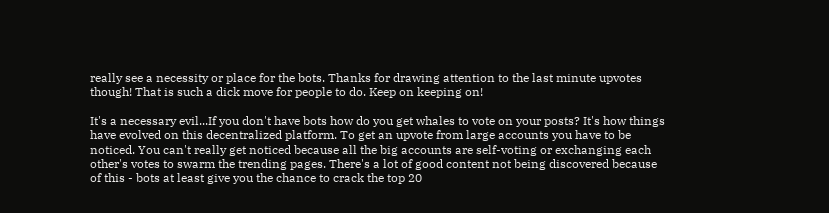really see a necessity or place for the bots. Thanks for drawing attention to the last minute upvotes though! That is such a dick move for people to do. Keep on keeping on!

It's a necessary evil...If you don't have bots how do you get whales to vote on your posts? It's how things have evolved on this decentralized platform. To get an upvote from large accounts you have to be noticed. You can't really get noticed because all the big accounts are self-voting or exchanging each other's votes to swarm the trending pages. There's a lot of good content not being discovered because of this - bots at least give you the chance to crack the top 20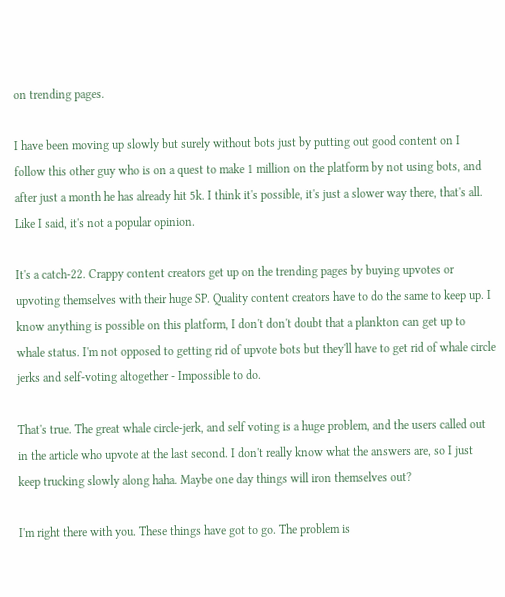on trending pages.

I have been moving up slowly but surely without bots just by putting out good content on I follow this other guy who is on a quest to make 1 million on the platform by not using bots, and after just a month he has already hit 5k. I think it's possible, it's just a slower way there, that's all. Like I said, it's not a popular opinion.

It's a catch-22. Crappy content creators get up on the trending pages by buying upvotes or upvoting themselves with their huge SP. Quality content creators have to do the same to keep up. I know anything is possible on this platform, I don't don't doubt that a plankton can get up to whale status. I'm not opposed to getting rid of upvote bots but they'll have to get rid of whale circle jerks and self-voting altogether - Impossible to do.

That's true. The great whale circle-jerk, and self voting is a huge problem, and the users called out in the article who upvote at the last second. I don't really know what the answers are, so I just keep trucking slowly along haha. Maybe one day things will iron themselves out?

I'm right there with you. These things have got to go. The problem is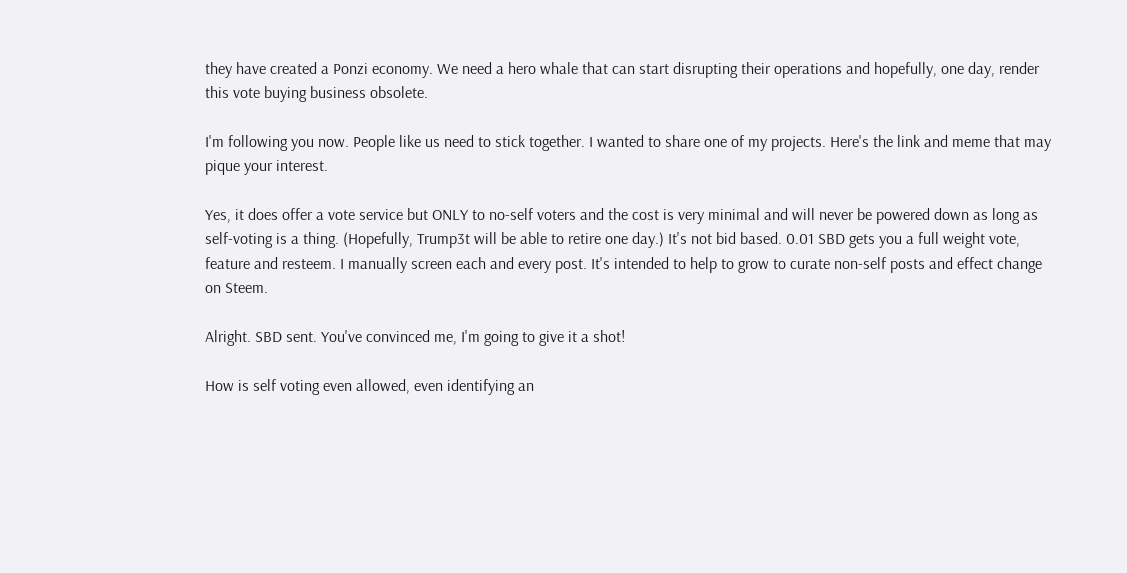they have created a Ponzi economy. We need a hero whale that can start disrupting their operations and hopefully, one day, render this vote buying business obsolete.

I'm following you now. People like us need to stick together. I wanted to share one of my projects. Here's the link and meme that may pique your interest.

Yes, it does offer a vote service but ONLY to no-self voters and the cost is very minimal and will never be powered down as long as self-voting is a thing. (Hopefully, Trump3t will be able to retire one day.) It's not bid based. 0.01 SBD gets you a full weight vote, feature and resteem. I manually screen each and every post. It's intended to help to grow to curate non-self posts and effect change on Steem.

Alright. SBD sent. You've convinced me, I'm going to give it a shot!

How is self voting even allowed, even identifying an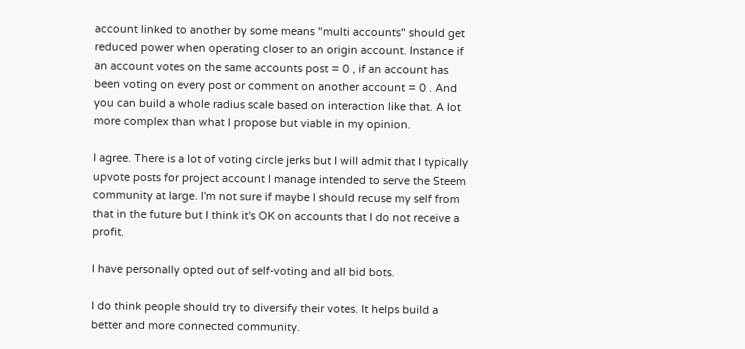account linked to another by some means "multi accounts" should get reduced power when operating closer to an origin account. Instance if an account votes on the same accounts post = 0 , if an account has been voting on every post or comment on another account = 0 . And you can build a whole radius scale based on interaction like that. A lot more complex than what I propose but viable in my opinion.

I agree. There is a lot of voting circle jerks but I will admit that I typically upvote posts for project account I manage intended to serve the Steem community at large. I'm not sure if maybe I should recuse my self from that in the future but I think it's OK on accounts that I do not receive a profit.

I have personally opted out of self-voting and all bid bots.

I do think people should try to diversify their votes. It helps build a better and more connected community.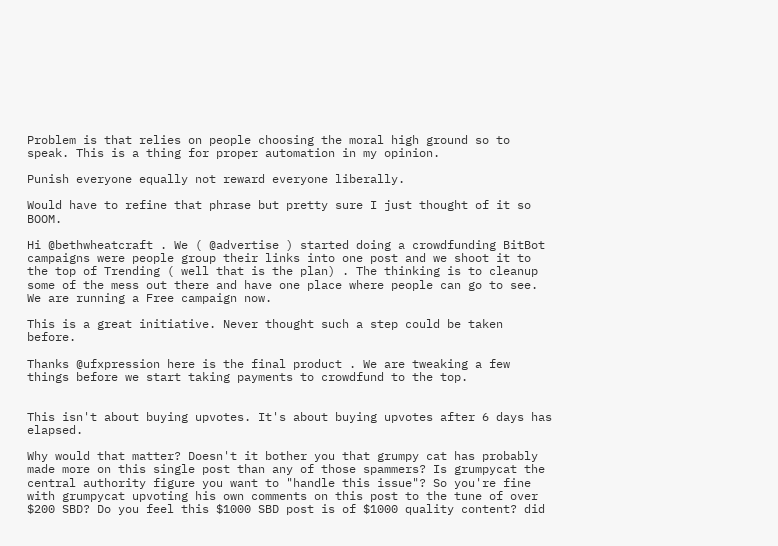Problem is that relies on people choosing the moral high ground so to speak. This is a thing for proper automation in my opinion.

Punish everyone equally not reward everyone liberally.

Would have to refine that phrase but pretty sure I just thought of it so BOOM.

Hi @bethwheatcraft . We ( @advertise ) started doing a crowdfunding BitBot campaigns were people group their links into one post and we shoot it to the top of Trending ( well that is the plan) . The thinking is to cleanup some of the mess out there and have one place where people can go to see. We are running a Free campaign now.

This is a great initiative. Never thought such a step could be taken before.

Thanks @ufxpression here is the final product . We are tweaking a few things before we start taking payments to crowdfund to the top.


This isn't about buying upvotes. It's about buying upvotes after 6 days has elapsed.

Why would that matter? Doesn't it bother you that grumpy cat has probably made more on this single post than any of those spammers? Is grumpycat the central authority figure you want to "handle this issue"? So you're fine with grumpycat upvoting his own comments on this post to the tune of over $200 SBD? Do you feel this $1000 SBD post is of $1000 quality content? did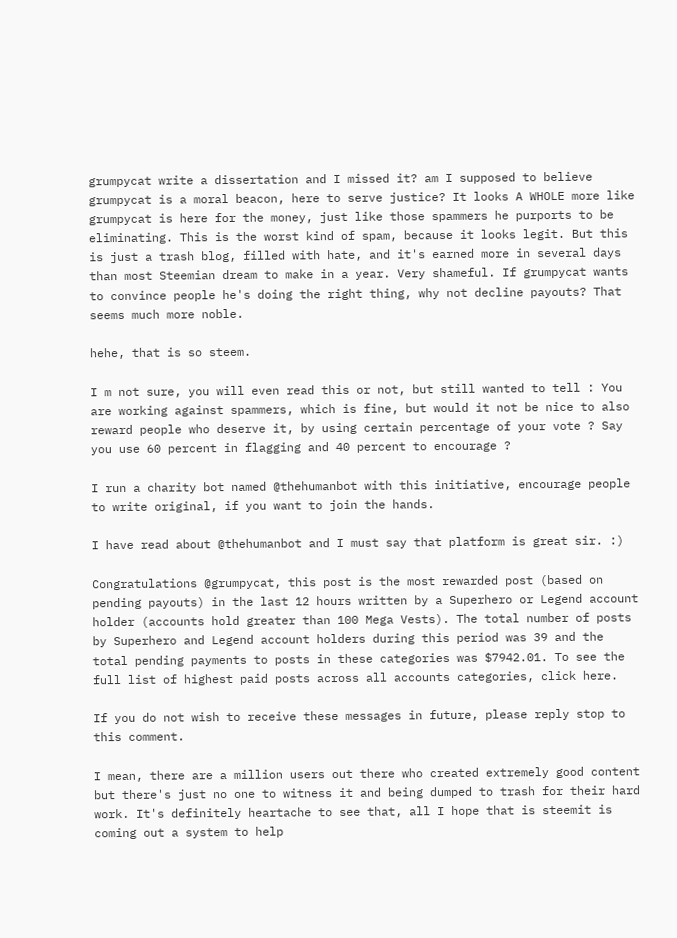grumpycat write a dissertation and I missed it? am I supposed to believe grumpycat is a moral beacon, here to serve justice? It looks A WHOLE more like grumpycat is here for the money, just like those spammers he purports to be eliminating. This is the worst kind of spam, because it looks legit. But this is just a trash blog, filled with hate, and it's earned more in several days than most Steemian dream to make in a year. Very shameful. If grumpycat wants to convince people he's doing the right thing, why not decline payouts? That seems much more noble.

hehe, that is so steem.

I m not sure, you will even read this or not, but still wanted to tell : You are working against spammers, which is fine, but would it not be nice to also reward people who deserve it, by using certain percentage of your vote ? Say you use 60 percent in flagging and 40 percent to encourage ?

I run a charity bot named @thehumanbot with this initiative, encourage people to write original, if you want to join the hands.

I have read about @thehumanbot and I must say that platform is great sir. :)

Congratulations @grumpycat, this post is the most rewarded post (based on pending payouts) in the last 12 hours written by a Superhero or Legend account holder (accounts hold greater than 100 Mega Vests). The total number of posts by Superhero and Legend account holders during this period was 39 and the total pending payments to posts in these categories was $7942.01. To see the full list of highest paid posts across all accounts categories, click here.

If you do not wish to receive these messages in future, please reply stop to this comment.

I mean, there are a million users out there who created extremely good content but there's just no one to witness it and being dumped to trash for their hard work. It's definitely heartache to see that, all I hope that is steemit is coming out a system to help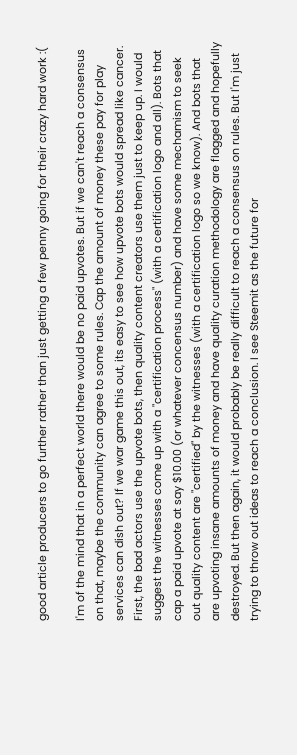good article producers to go further rather than just getting a few penny going for their crazy hard work :(

I'm of the mind that in a perfect world there would be no paid upvotes. But if we can't reach a consensus on that, maybe the community can agree to some rules. Cap the amount of money these pay for play services can dish out? If we war game this out, its easy to see how upvote bots would spread like cancer. First, the bad actors use the upvote bots, then quality content creators use them just to keep up. I would suggest the witnesses come up with a "certification process" (with a certification logo and all). Bots that cap a paid upvote at say $10.00 (or whatever concensus number) and have some mechamism to seek out quality content are "certified" by the witnesses (with a certification logo so we know). And bots that are upvoting insane amounts of money and have quality curation methodology are flagged and hopefully destroyed. But then again, it would probably be really difficult to reach a consensus on rules. But I'm just trying to throw out ideas to reach a conclusion. I see Steemit as the future for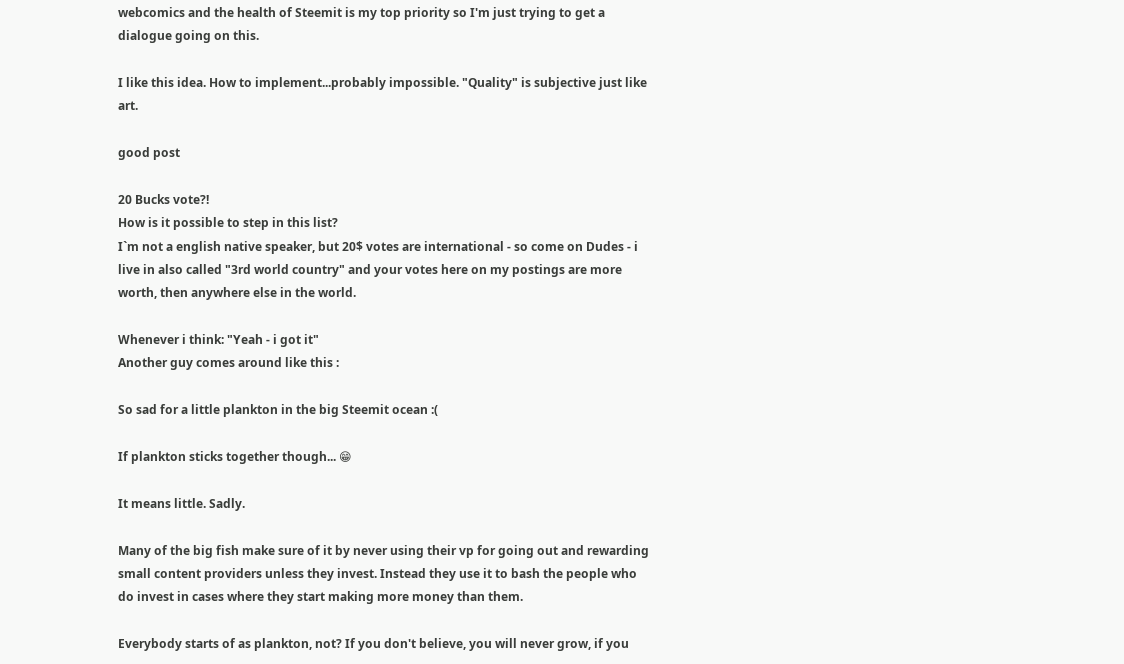webcomics and the health of Steemit is my top priority so I'm just trying to get a dialogue going on this.

I like this idea. How to implement...probably impossible. "Quality" is subjective just like art.

good post

20 Bucks vote?!
How is it possible to step in this list?
I`m not a english native speaker, but 20$ votes are international - so come on Dudes - i live in also called "3rd world country" and your votes here on my postings are more worth, then anywhere else in the world.

Whenever i think: "Yeah - i got it"
Another guy comes around like this :

So sad for a little plankton in the big Steemit ocean :(

If plankton sticks together though... 😁

It means little. Sadly.

Many of the big fish make sure of it by never using their vp for going out and rewarding small content providers unless they invest. Instead they use it to bash the people who do invest in cases where they start making more money than them.

Everybody starts of as plankton, not? If you don't believe, you will never grow, if you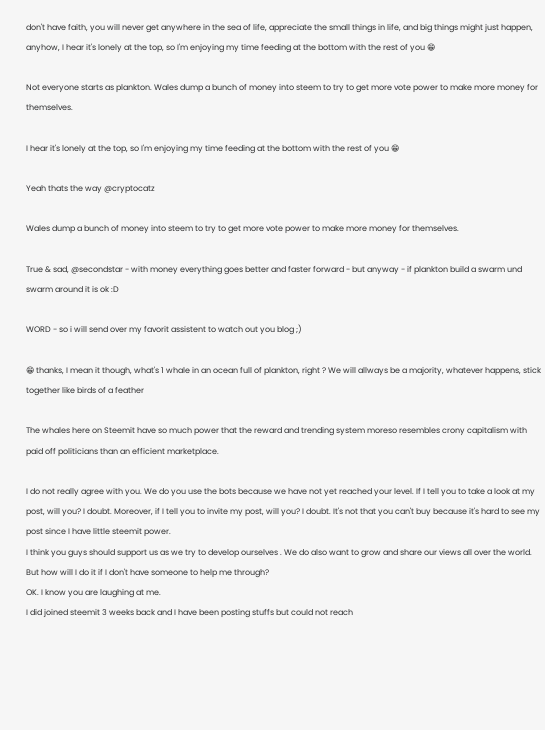don't have faith, you will never get anywhere in the sea of life, appreciate the small things in life, and big things might just happen, anyhow, I hear it's lonely at the top, so I'm enjoying my time feeding at the bottom with the rest of you 😁

Not everyone starts as plankton. Wales dump a bunch of money into steem to try to get more vote power to make more money for themselves.

I hear it's lonely at the top, so I'm enjoying my time feeding at the bottom with the rest of you 😁

Yeah thats the way @cryptocatz

Wales dump a bunch of money into steem to try to get more vote power to make more money for themselves.

True & sad, @secondstar - with money everything goes better and faster forward - but anyway - if plankton build a swarm und swarm around it is ok :D

WORD - so i will send over my favorit assistent to watch out you blog ;)

😁 thanks, I mean it though, what's 1 whale in an ocean full of plankton, right ? We will allways be a majority, whatever happens, stick together like birds of a feather

The whales here on Steemit have so much power that the reward and trending system moreso resembles crony capitalism with paid off politicians than an efficient marketplace.

I do not really agree with you. We do you use the bots because we have not yet reached your level. If I tell you to take a look at my post, will you? I doubt. Moreover, if I tell you to invite my post, will you? I doubt. It's not that you can't buy because it's hard to see my post since I have little steemit power.
I think you guys should support us as we try to develop ourselves . We do also want to grow and share our views all over the world. But how will I do it if I don't have someone to help me through?
OK. I know you are laughing at me.
I did joined steemit 3 weeks back and I have been posting stuffs but could not reach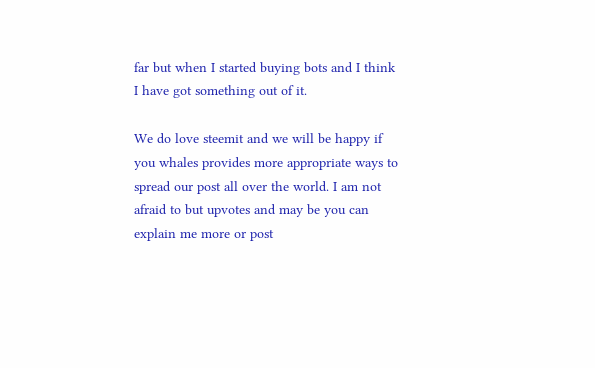far but when I started buying bots and I think I have got something out of it.

We do love steemit and we will be happy if you whales provides more appropriate ways to spread our post all over the world. I am not afraid to but upvotes and may be you can explain me more or post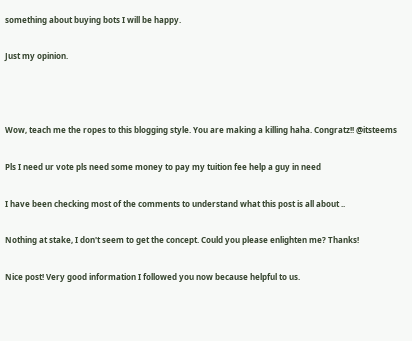something about buying bots I will be happy.

Just my opinion.



Wow, teach me the ropes to this blogging style. You are making a killing haha. Congratz!! @itsteems

Pls I need ur vote pls need some money to pay my tuition fee help a guy in need

I have been checking most of the comments to understand what this post is all about ..

Nothing at stake, I don't seem to get the concept. Could you please enlighten me? Thanks!

Nice post! Very good information I followed you now because helpful to us.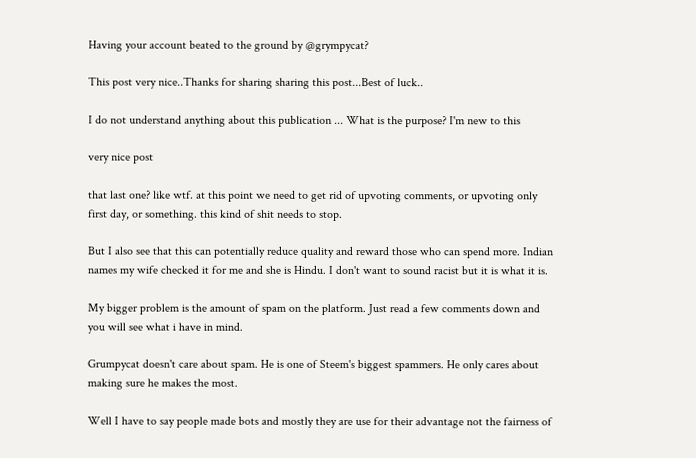Having your account beated to the ground by @grympycat?

This post very nice..Thanks for sharing sharing this post...Best of luck..

I do not understand anything about this publication ... What is the purpose? I'm new to this

very nice post

that last one? like wtf. at this point we need to get rid of upvoting comments, or upvoting only first day, or something. this kind of shit needs to stop.

But I also see that this can potentially reduce quality and reward those who can spend more. Indian names my wife checked it for me and she is Hindu. I don't want to sound racist but it is what it is.

My bigger problem is the amount of spam on the platform. Just read a few comments down and you will see what i have in mind.

Grumpycat doesn't care about spam. He is one of Steem's biggest spammers. He only cares about making sure he makes the most.

Well I have to say people made bots and mostly they are use for their advantage not the fairness of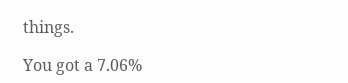things.

You got a 7.06%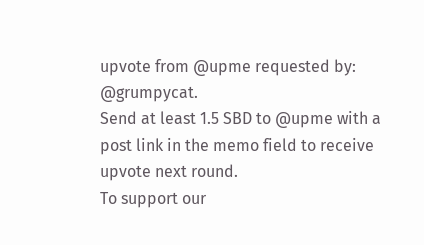upvote from @upme requested by: @grumpycat.
Send at least 1.5 SBD to @upme with a post link in the memo field to receive upvote next round.
To support our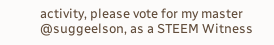activity, please vote for my master @suggeelson, as a STEEM Witness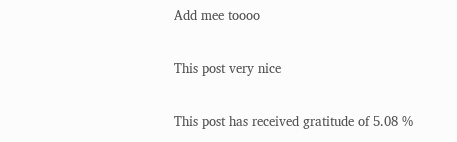Add mee toooo

This post very nice

This post has received gratitude of 5.08 %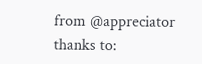from @appreciator thanks to: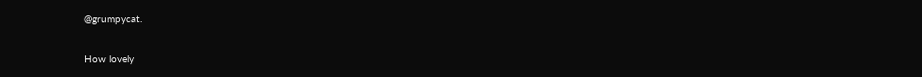@grumpycat.

How lovely